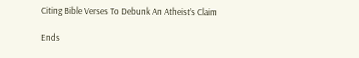Citing Bible Verses To Debunk An Atheist’s Claim

Ends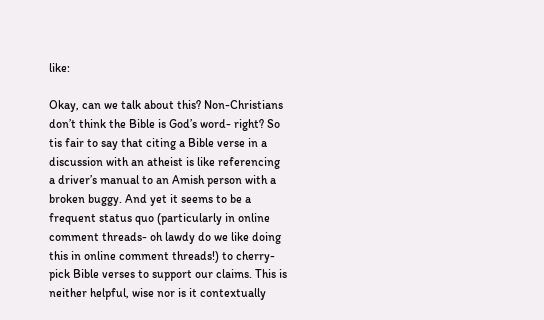like:

Okay, can we talk about this? Non-Christians don’t think the Bible is God’s word- right? So tis fair to say that citing a Bible verse in a discussion with an atheist is like referencing a driver’s manual to an Amish person with a broken buggy. And yet it seems to be a frequent status quo (particularly in online comment threads- oh lawdy do we like doing this in online comment threads!) to cherry-pick Bible verses to support our claims. This is neither helpful, wise nor is it contextually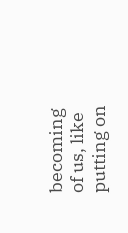becoming of us, like putting on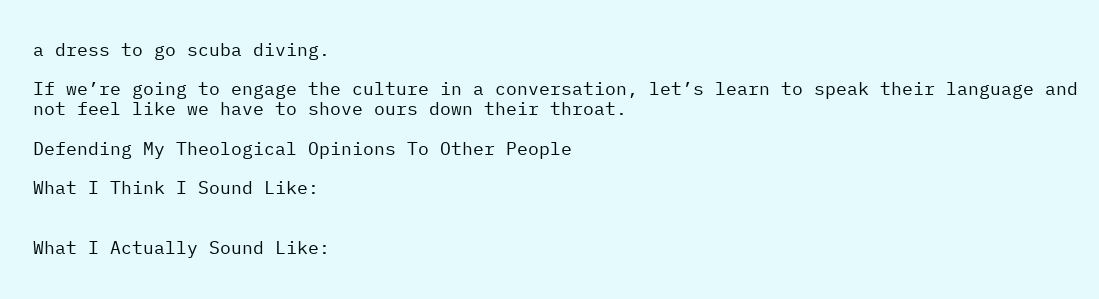a dress to go scuba diving.

If we’re going to engage the culture in a conversation, let’s learn to speak their language and not feel like we have to shove ours down their throat.

Defending My Theological Opinions To Other People

What I Think I Sound Like:


What I Actually Sound Like: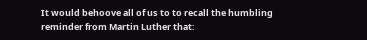It would behoove all of us to to recall the humbling reminder from Martin Luther that: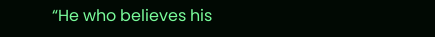“He who believes his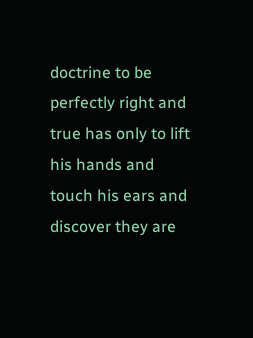doctrine to be perfectly right and true has only to lift his hands and touch his ears and discover they are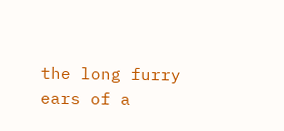the long furry ears of a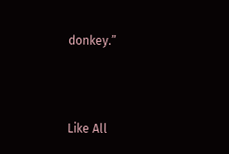donkey.”



Like All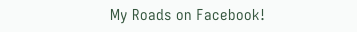My Roads on Facebook!